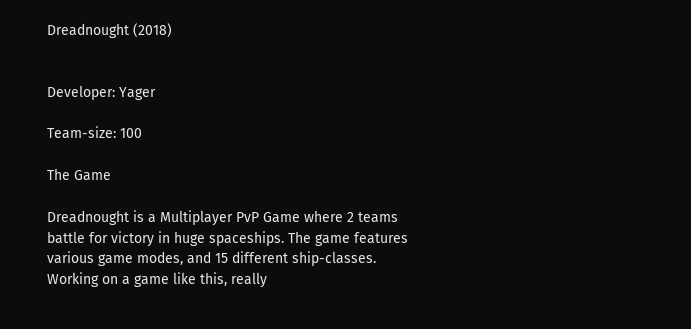Dreadnought (2018)


Developer: Yager

Team-size: 100

The Game

Dreadnought is a Multiplayer PvP Game where 2 teams battle for victory in huge spaceships. The game features various game modes, and 15 different ship-classes. Working on a game like this, really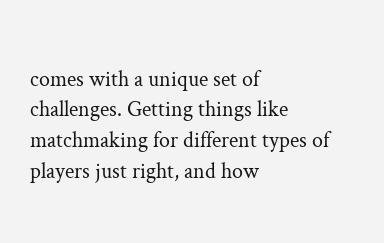comes with a unique set of challenges. Getting things like matchmaking for different types of players just right, and how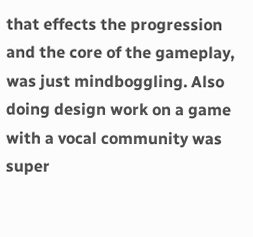that effects the progression and the core of the gameplay, was just mindboggling. Also doing design work on a game with a vocal community was super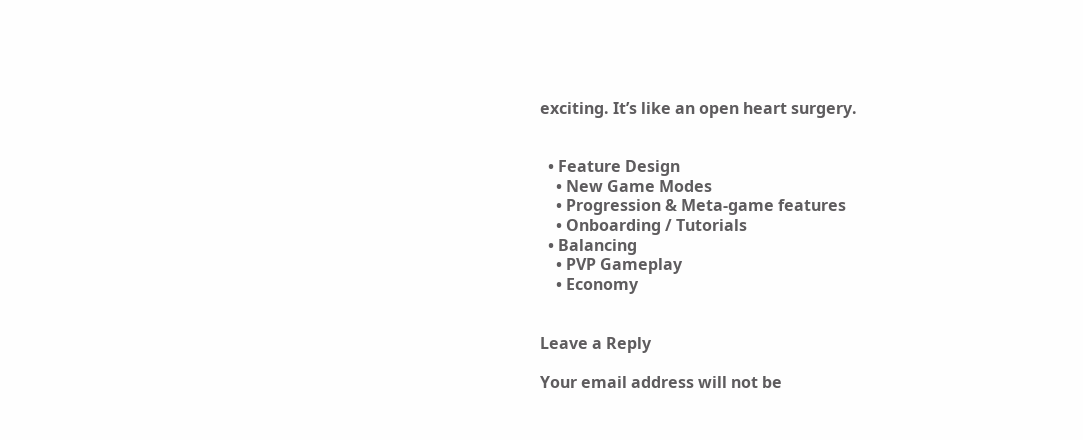exciting. It’s like an open heart surgery.


  • Feature Design
    • New Game Modes
    • Progression & Meta-game features
    • Onboarding / Tutorials
  • Balancing
    • PVP Gameplay
    • Economy


Leave a Reply

Your email address will not be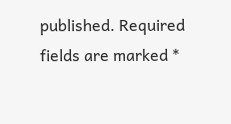published. Required fields are marked *